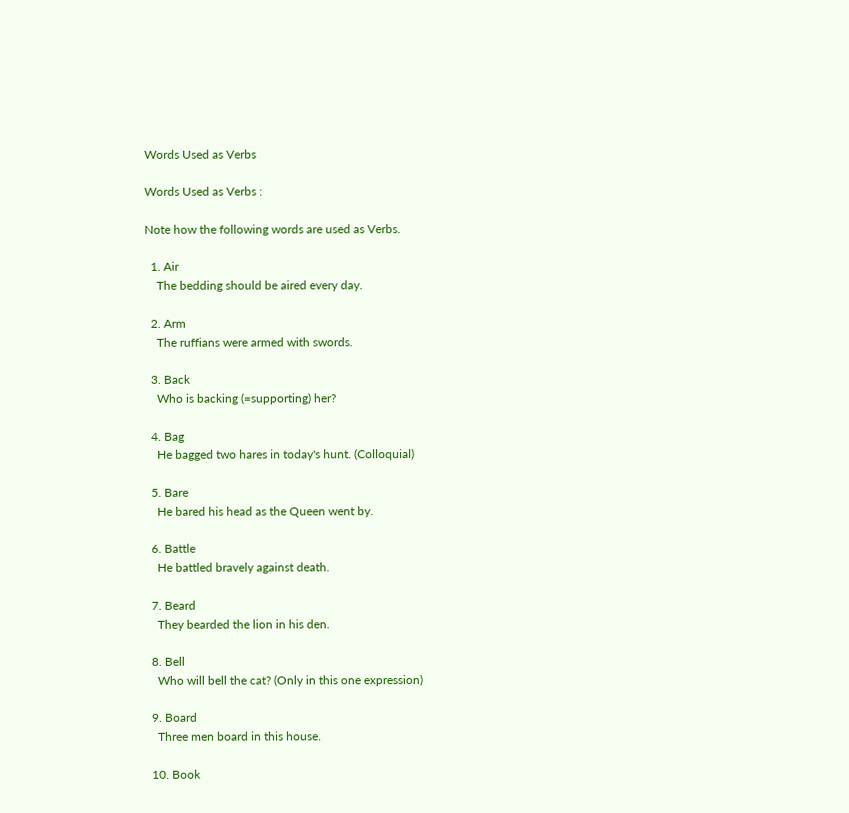Words Used as Verbs

Words Used as Verbs :

Note how the following words are used as Verbs.

  1. Air
    The bedding should be aired every day.

  2. Arm
    The ruffians were armed with swords.

  3. Back
    Who is backing (=supporting) her?

  4. Bag
    He bagged two hares in today's hunt. (Colloquial)

  5. Bare
    He bared his head as the Queen went by.

  6. Battle
    He battled bravely against death.

  7. Beard
    They bearded the lion in his den.

  8. Bell
    Who will bell the cat? (Only in this one expression)

  9. Board
    Three men board in this house.

  10. Book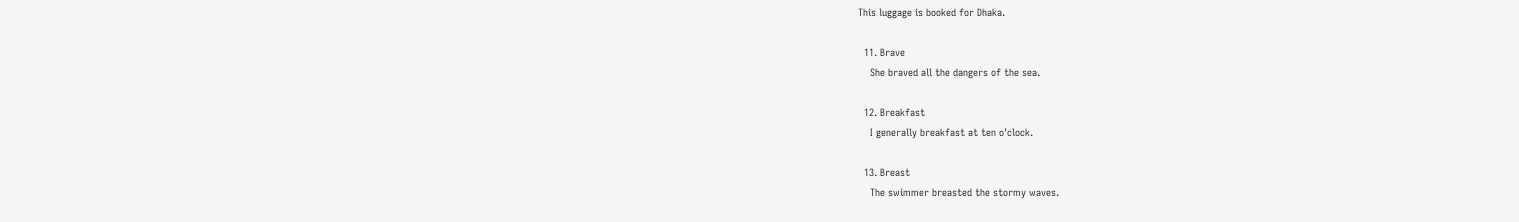This luggage is booked for Dhaka.

  11. Brave
    She braved all the dangers of the sea.

  12. Breakfast
    I generally breakfast at ten o'clock.

  13. Breast
    The swimmer breasted the stormy waves.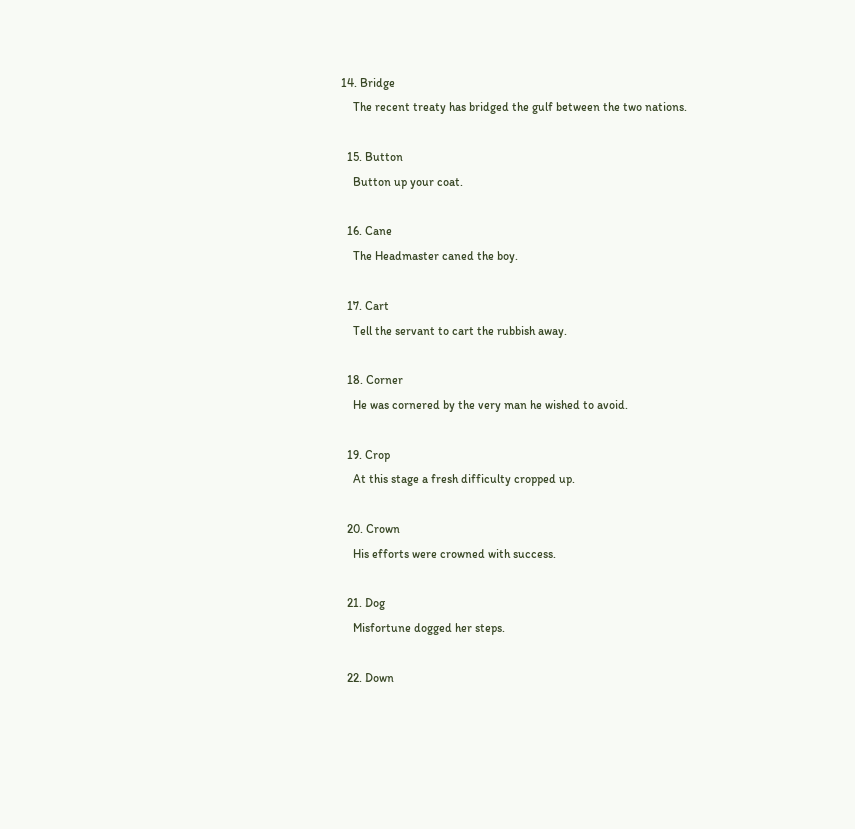14. Bridge
    The recent treaty has bridged the gulf between the two nations.

  15. Button
    Button up your coat.

  16. Cane
    The Headmaster caned the boy.

  17. Cart
    Tell the servant to cart the rubbish away.

  18. Corner
    He was cornered by the very man he wished to avoid.

  19. Crop
    At this stage a fresh difficulty cropped up.

  20. Crown
    His efforts were crowned with success.

  21. Dog
    Misfortune dogged her steps.

  22. Down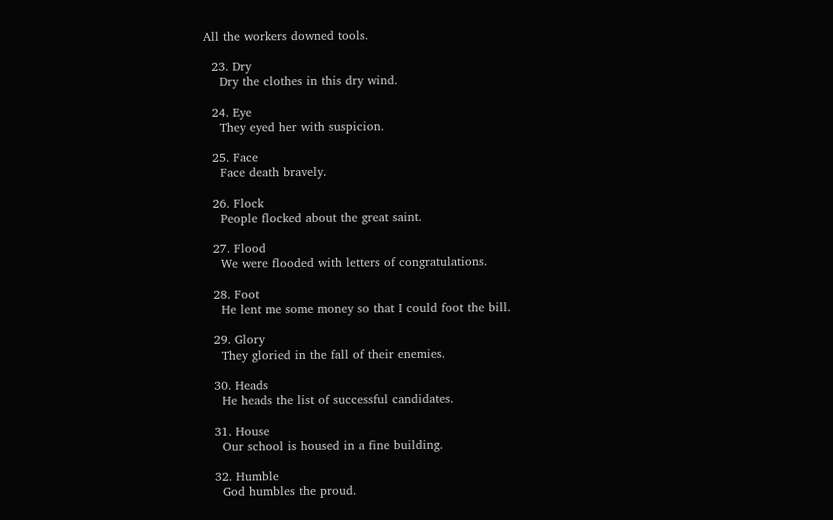All the workers downed tools.

  23. Dry
    Dry the clothes in this dry wind.

  24. Eye
    They eyed her with suspicion.

  25. Face
    Face death bravely.

  26. Flock
    People flocked about the great saint.

  27. Flood
    We were flooded with letters of congratulations.

  28. Foot
    He lent me some money so that I could foot the bill.

  29. Glory
    They gloried in the fall of their enemies.

  30. Heads
    He heads the list of successful candidates.

  31. House
    Our school is housed in a fine building.

  32. Humble
    God humbles the proud.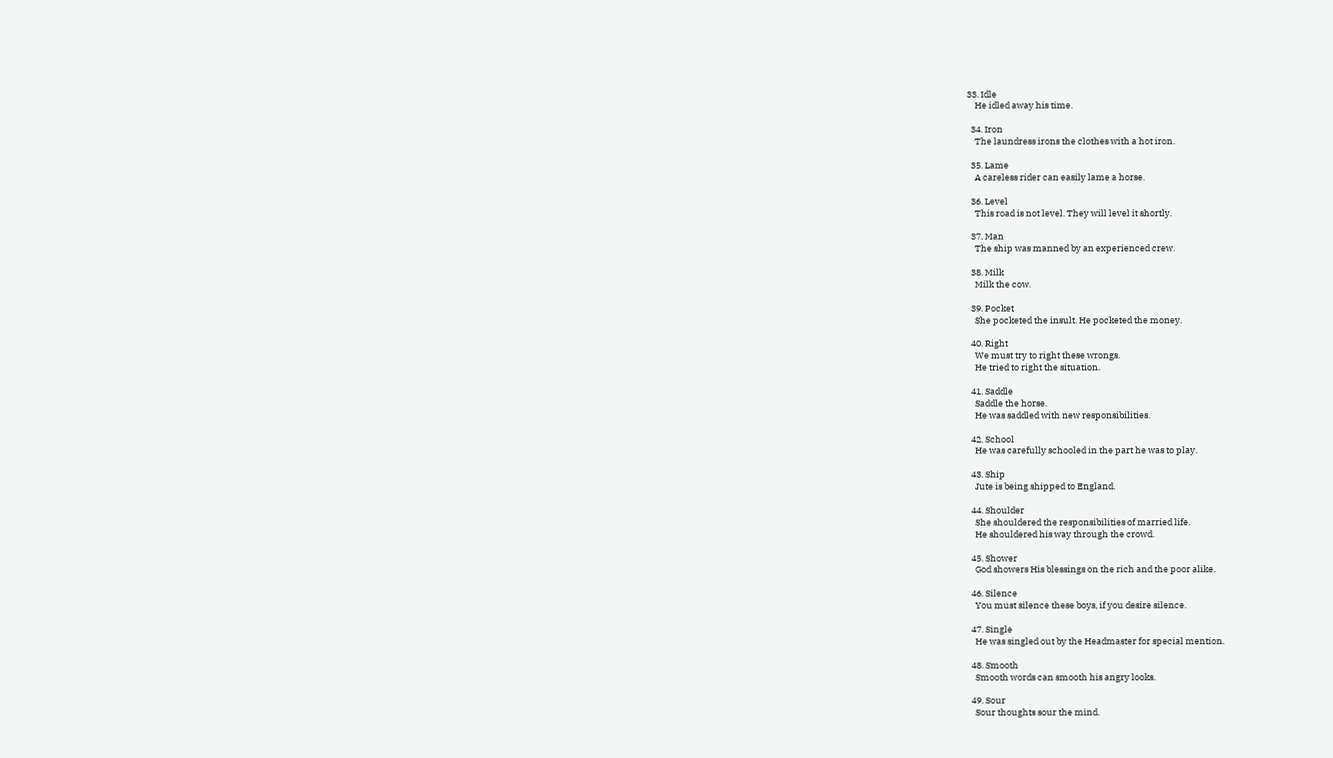33. Idle
    He idled away his time.

  34. Iron
    The laundress irons the clothes with a hot iron.

  35. Lame
    A careless rider can easily lame a horse.

  36. Level
    This road is not level. They will level it shortly.

  37. Man
    The ship was manned by an experienced crew.

  38. Milk
    Milk the cow.

  39. Pocket
    She pocketed the insult. He pocketed the money.

  40. Right
    We must try to right these wrongs.
    He tried to right the situation.

  41. Saddle
    Saddle the horse.
    He was saddled with new responsibilities.

  42. School
    He was carefully schooled in the part he was to play.

  43. Ship
    Jute is being shipped to England.

  44. Shoulder
    She shouldered the responsibilities of married life.
    He shouldered his way through the crowd.

  45. Shower
    God showers His blessings on the rich and the poor alike.

  46. Silence
    You must silence these boys, if you desire silence.

  47. Single
    He was singled out by the Headmaster for special mention.

  48. Smooth
    Smooth words can smooth his angry looks.

  49. Sour
    Sour thoughts sour the mind.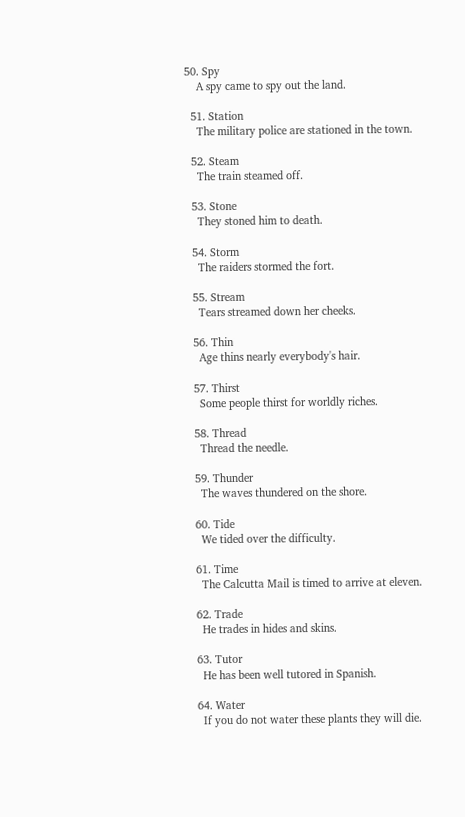50. Spy
    A spy came to spy out the land.

  51. Station
    The military police are stationed in the town.

  52. Steam
    The train steamed off.

  53. Stone
    They stoned him to death.

  54. Storm
    The raiders stormed the fort.

  55. Stream
    Tears streamed down her cheeks.

  56. Thin
    Age thins nearly everybody's hair.

  57. Thirst
    Some people thirst for worldly riches.

  58. Thread
    Thread the needle.

  59. Thunder
    The waves thundered on the shore.

  60. Tide
    We tided over the difficulty.

  61. Time
    The Calcutta Mail is timed to arrive at eleven.

  62. Trade
    He trades in hides and skins.

  63. Tutor
    He has been well tutored in Spanish.

  64. Water
    If you do not water these plants they will die.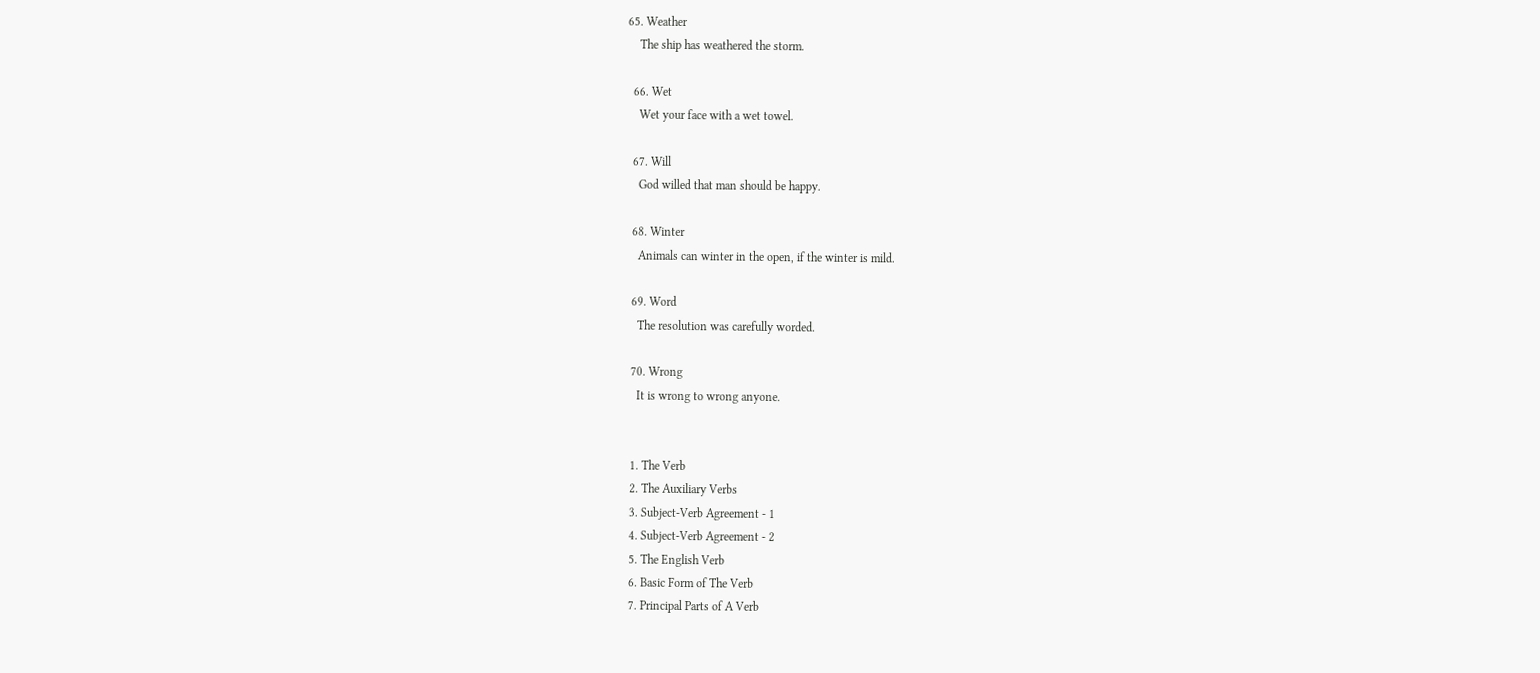65. Weather
    The ship has weathered the storm.

  66. Wet
    Wet your face with a wet towel.

  67. Will
    God willed that man should be happy.

  68. Winter
    Animals can winter in the open, if the winter is mild.

  69. Word
    The resolution was carefully worded.

  70. Wrong
    It is wrong to wrong anyone.


  1. The Verb
  2. The Auxiliary Verbs
  3. Subject-Verb Agreement - 1
  4. Subject-Verb Agreement - 2
  5. The English Verb
  6. Basic Form of The Verb
  7. Principal Parts of A Verb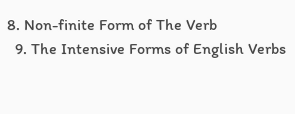8. Non-finite Form of The Verb
  9. The Intensive Forms of English Verbs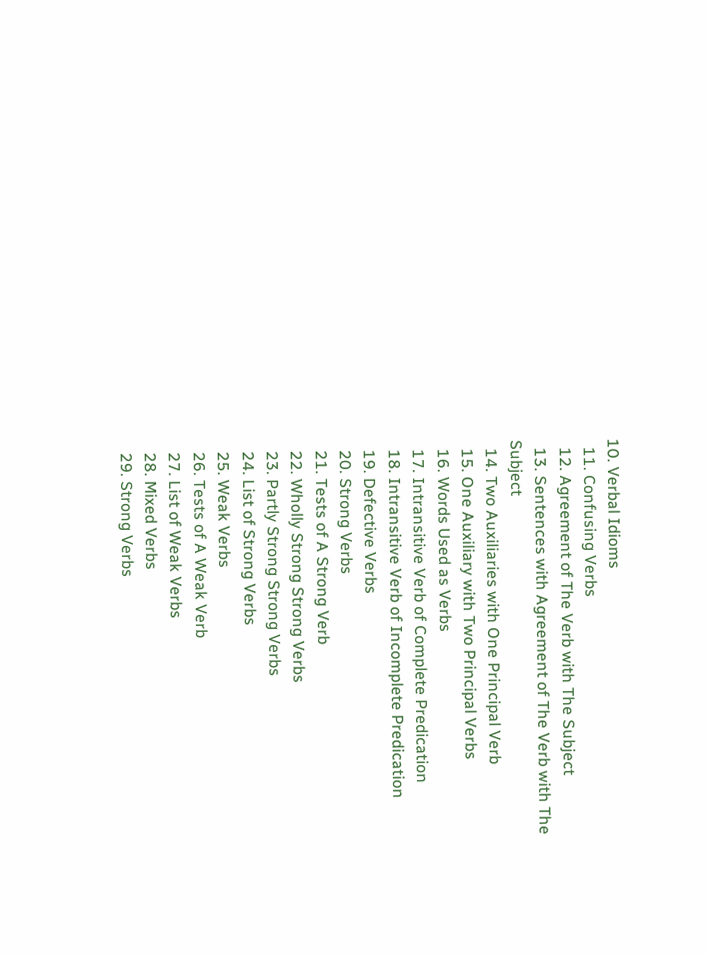10. Verbal Idioms
  11. Confusing Verbs
  12. Agreement of The Verb with The Subject
  13. Sentences with Agreement of The Verb with The Subject
  14. Two Auxiliaries with One Principal Verb
  15. One Auxiliary with Two Principal Verbs
  16. Words Used as Verbs
  17. Intransitive Verb of Complete Predication
  18. Intransitive Verb of Incomplete Predication
  19. Defective Verbs
  20. Strong Verbs
  21. Tests of A Strong Verb
  22. Wholly Strong Strong Verbs
  23. Partly Strong Strong Verbs
  24. List of Strong Verbs
  25. Weak Verbs
  26. Tests of A Weak Verb
  27. List of Weak Verbs
  28. Mixed Verbs
  29. Strong Verbs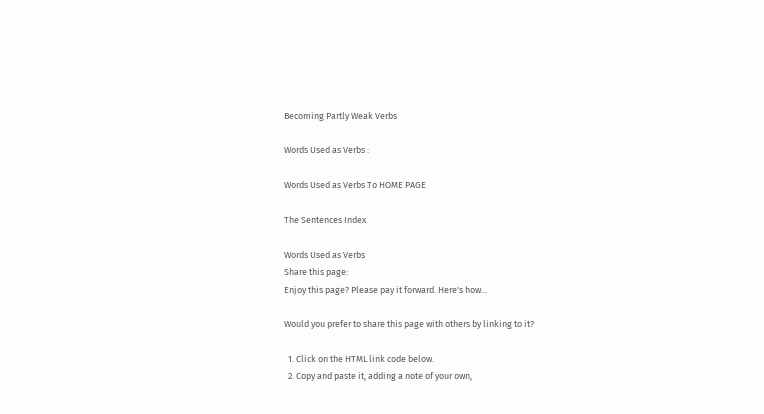Becoming Partly Weak Verbs

Words Used as Verbs :

Words Used as Verbs To HOME PAGE

The Sentences Index

Words Used as Verbs
Share this page:
Enjoy this page? Please pay it forward. Here's how...

Would you prefer to share this page with others by linking to it?

  1. Click on the HTML link code below.
  2. Copy and paste it, adding a note of your own,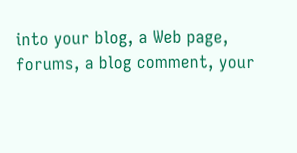into your blog, a Web page, forums, a blog comment, your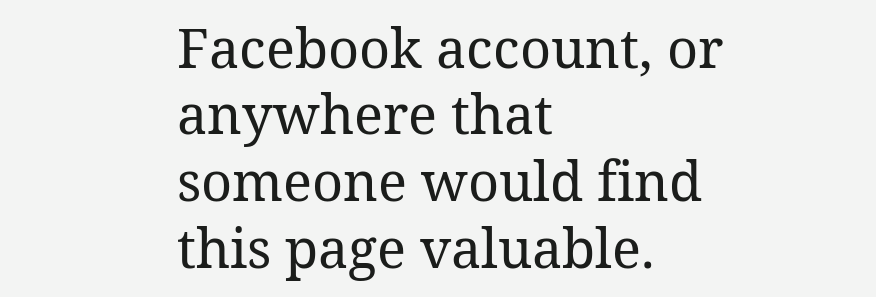Facebook account, or anywhere that someone would find this page valuable.